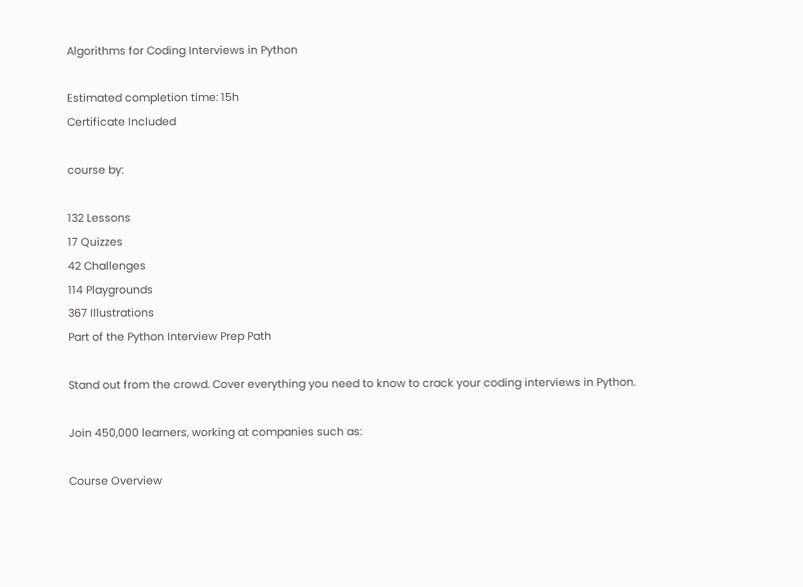Algorithms for Coding Interviews in Python

Estimated completion time: 15h
Certificate Included

course by:

132 Lessons
17 Quizzes
42 Challenges
114 Playgrounds
367 Illustrations
Part of the Python Interview Prep Path

Stand out from the crowd. Cover everything you need to know to crack your coding interviews in Python.

Join 450,000 learners, working at companies such as:

Course Overview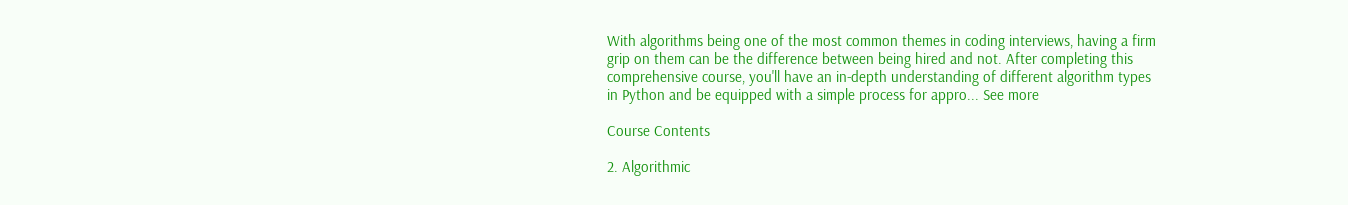With algorithms being one of the most common themes in coding interviews, having a firm grip on them can be the difference between being hired and not. After completing this comprehensive course, you'll have an in-depth understanding of different algorithm types in Python and be equipped with a simple process for appro... See more

Course Contents

2. Algorithmic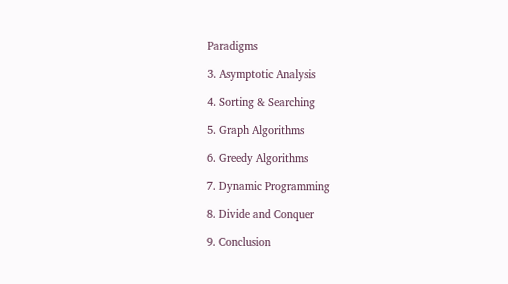Paradigms

3. Asymptotic Analysis

4. Sorting & Searching

5. Graph Algorithms

6. Greedy Algorithms

7. Dynamic Programming

8. Divide and Conquer

9. Conclusion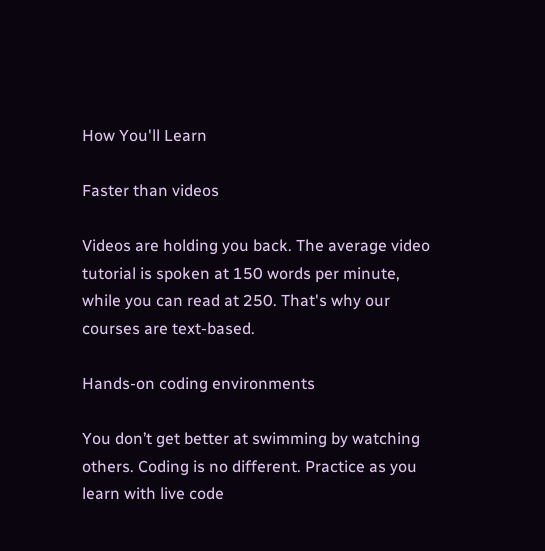How You'll Learn

Faster than videos

Videos are holding you back. The average video tutorial is spoken at 150 words per minute, while you can read at 250. That's why our courses are text-based.

Hands-on coding environments

You don’t get better at swimming by watching others. Coding is no different. Practice as you learn with live code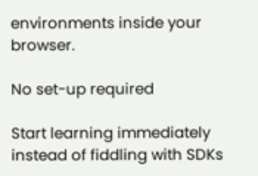environments inside your browser.

No set-up required

Start learning immediately instead of fiddling with SDKs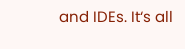and IDEs. It‘s all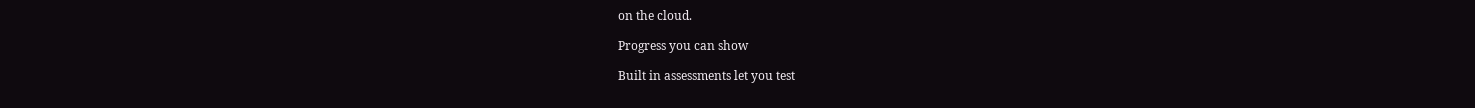on the cloud.

Progress you can show

Built in assessments let you test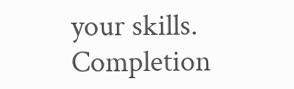your skills. Completion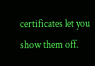certificates let you show them off.